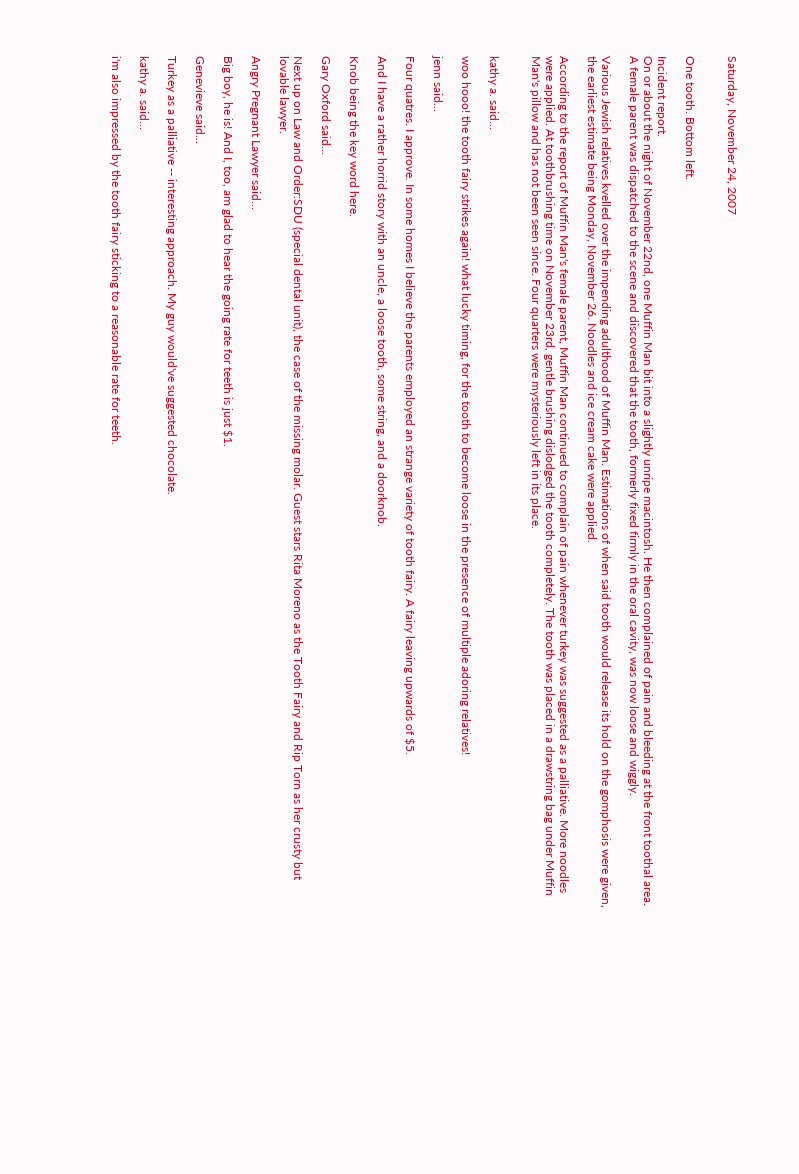Saturday, November 24, 2007


One tooth. Bottom left.

Incident report.
On or about the night of November 22nd, one Muffin Man bit into a slightly unripe macintosh. He then complained of pain and bleeding at the front toothal area. A female parent was dispatched to the scene and discovered that the tooth, formerly fixed firmly in the oral cavity, was now loose and wiggly.

Various Jewish relatives kvelled over the impending adulthood of Muffin Man. Estimations of when said tooth would release its hold on the gomphosis were given, the earliest estimate being Monday, November 26. Noodles and ice cream cake were applied.

According to the report of Muffin Man's female parent, Muffin Man continued to complain of pain whenever turkey was suggested as a palliative. More noodles were applied. At toothbrushing time on November 23rd, gentle brushing dislodged the tooth completely. The tooth was placed in a drawstring bag under Muffin Man's pillow and has not been seen since. Four quarters were mysteriously left in its place.


kathy a. said...

woo hooo! the tooth fairy strikes again! what lucky timing, for the tooth to become loose in the presence of multiple adoring relatives!

jenn said...

Four quatres. I approve. In some homes I believe the parents employed an strange variety of tooth fairy. A fairy leaving upwards of $5.

And I have a rather horrid story with an uncle, a loose tooth, some string, and a doorknob.

Knob being the key word here.

Gary Oxford said...

Next up on Law and Order:SDU (special dental unit), the case of the missing molar. Guest stars Rita Moreno as the Tooth Fairy and Rip Torn as her crusty but lovable lawyer.

Angry Pregnant Lawyer said...

Big boy, he is! And I, too, am glad to hear the going rate for teeth is just $1.

Genevieve said...

Turkey as a palliative -- interesting approach. My guy would've suggested chocolate.

kathy a. said...

i'm also impressed by the tooth fairy sticking to a reasonable rate for teeth.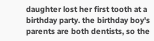daughter lost her first tooth at a birthday party. the birthday boy's parents are both dentists, so the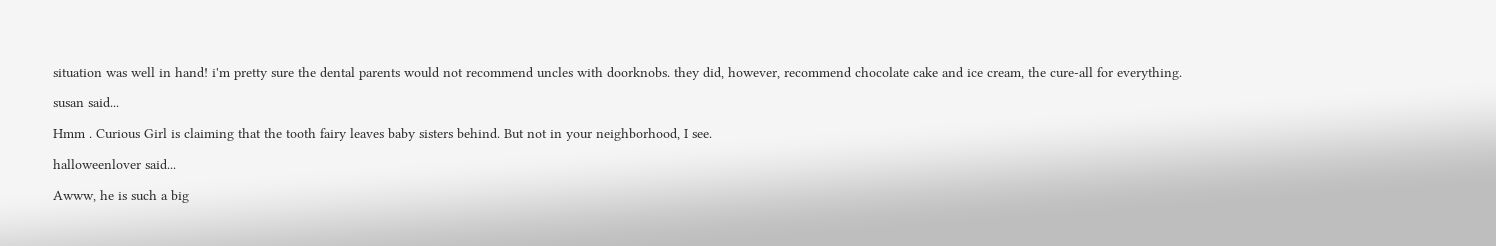situation was well in hand! i'm pretty sure the dental parents would not recommend uncles with doorknobs. they did, however, recommend chocolate cake and ice cream, the cure-all for everything.

susan said...

Hmm . Curious Girl is claiming that the tooth fairy leaves baby sisters behind. But not in your neighborhood, I see.

halloweenlover said...

Awww, he is such a big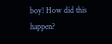boy! How did this happen?